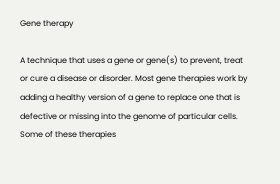Gene therapy

A technique that uses a gene or gene(s) to prevent, treat or cure a disease or disorder. Most gene therapies work by adding a healthy version of a gene to replace one that is defective or missing into the genome of particular cells. Some of these therapies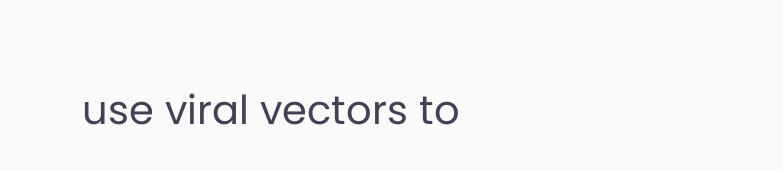use viral vectors to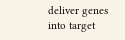deliver genes into target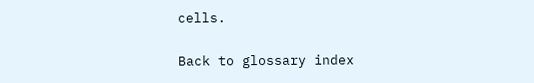cells.

Back to glossary index